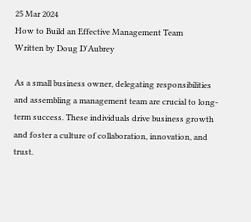25 Mar 2024
How to Build an Effective Management Team
Written by Doug D'Aubrey

As a small business owner, delegating responsibilities and assembling a management team are crucial to long-term success. These individuals drive business growth and foster a culture of collaboration, innovation, and trust.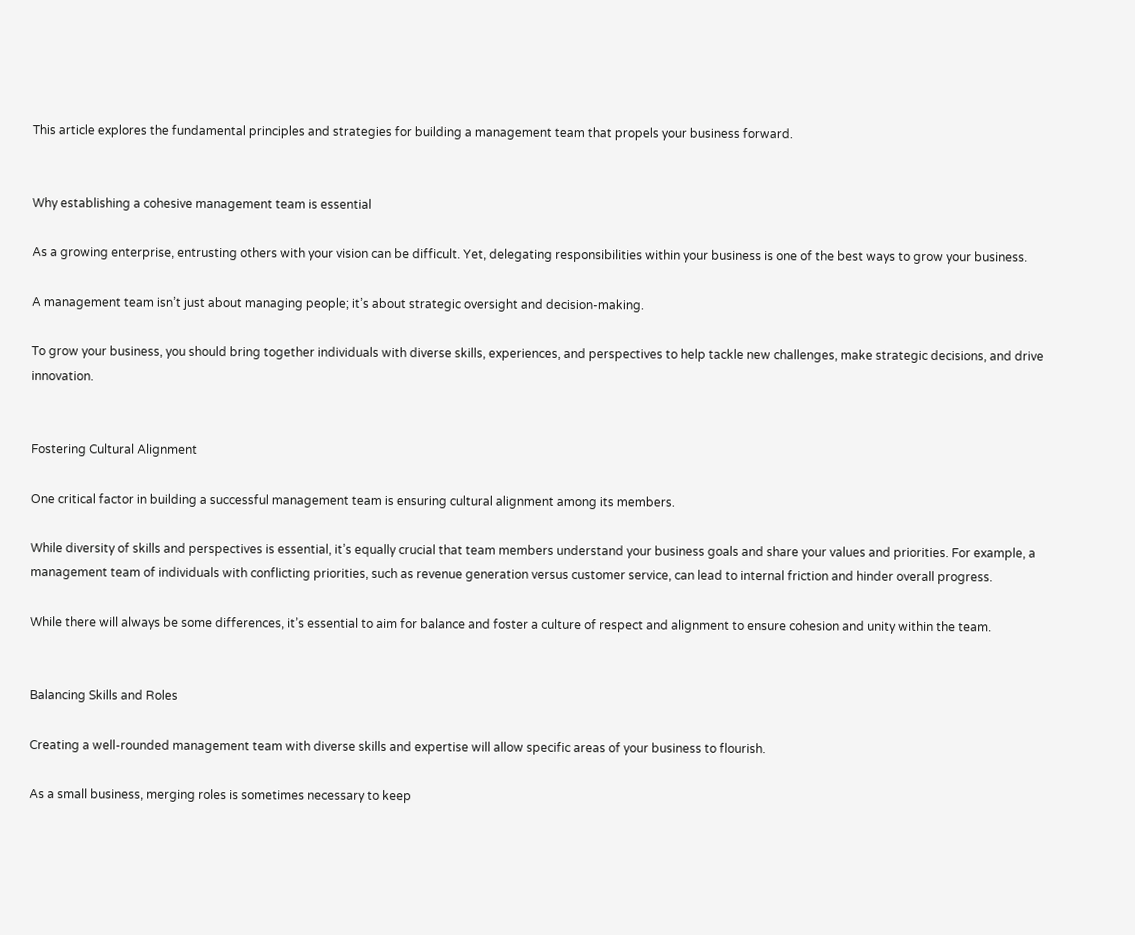This article explores the fundamental principles and strategies for building a management team that propels your business forward.


Why establishing a cohesive management team is essential

As a growing enterprise, entrusting others with your vision can be difficult. Yet, delegating responsibilities within your business is one of the best ways to grow your business.

A management team isn’t just about managing people; it’s about strategic oversight and decision-making.

To grow your business, you should bring together individuals with diverse skills, experiences, and perspectives to help tackle new challenges, make strategic decisions, and drive innovation.


Fostering Cultural Alignment

One critical factor in building a successful management team is ensuring cultural alignment among its members.

While diversity of skills and perspectives is essential, it’s equally crucial that team members understand your business goals and share your values and priorities. For example, a management team of individuals with conflicting priorities, such as revenue generation versus customer service, can lead to internal friction and hinder overall progress.

While there will always be some differences, it’s essential to aim for balance and foster a culture of respect and alignment to ensure cohesion and unity within the team.


Balancing Skills and Roles

Creating a well-rounded management team with diverse skills and expertise will allow specific areas of your business to flourish.

As a small business, merging roles is sometimes necessary to keep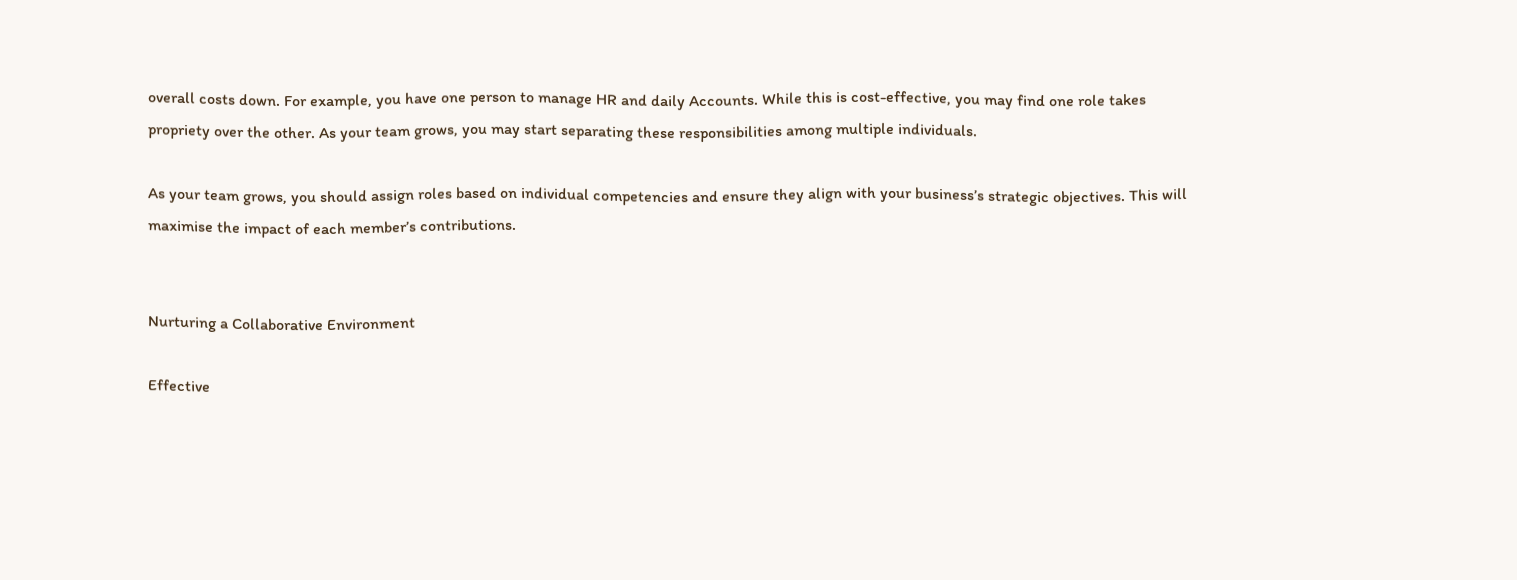overall costs down. For example, you have one person to manage HR and daily Accounts. While this is cost-effective, you may find one role takes propriety over the other. As your team grows, you may start separating these responsibilities among multiple individuals.

As your team grows, you should assign roles based on individual competencies and ensure they align with your business’s strategic objectives. This will maximise the impact of each member’s contributions.


Nurturing a Collaborative Environment

Effective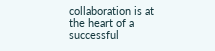collaboration is at the heart of a successful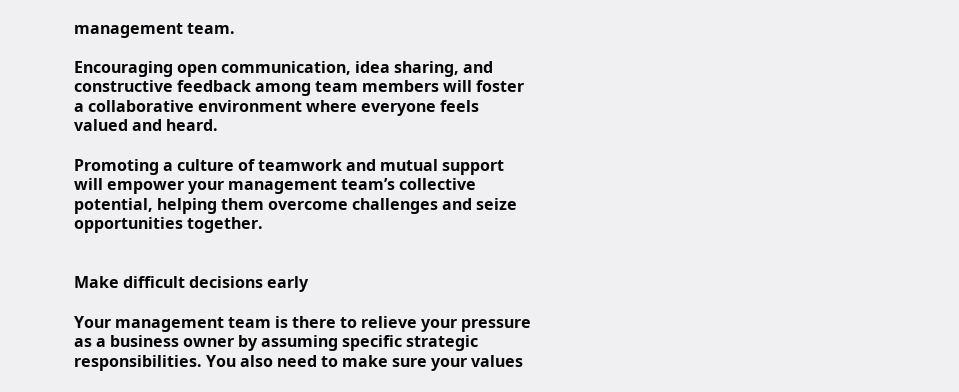management team.

Encouraging open communication, idea sharing, and constructive feedback among team members will foster a collaborative environment where everyone feels valued and heard.

Promoting a culture of teamwork and mutual support will empower your management team’s collective potential, helping them overcome challenges and seize opportunities together.


Make difficult decisions early

Your management team is there to relieve your pressure as a business owner by assuming specific strategic responsibilities. You also need to make sure your values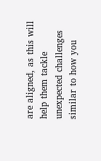are aligned, as this will help them tackle unexpected challenges similar to how you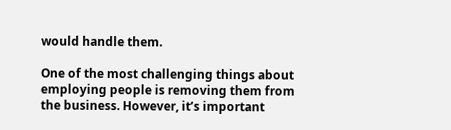would handle them.

One of the most challenging things about employing people is removing them from the business. However, it’s important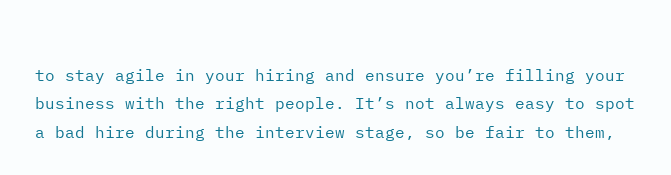to stay agile in your hiring and ensure you’re filling your business with the right people. It’s not always easy to spot a bad hire during the interview stage, so be fair to them,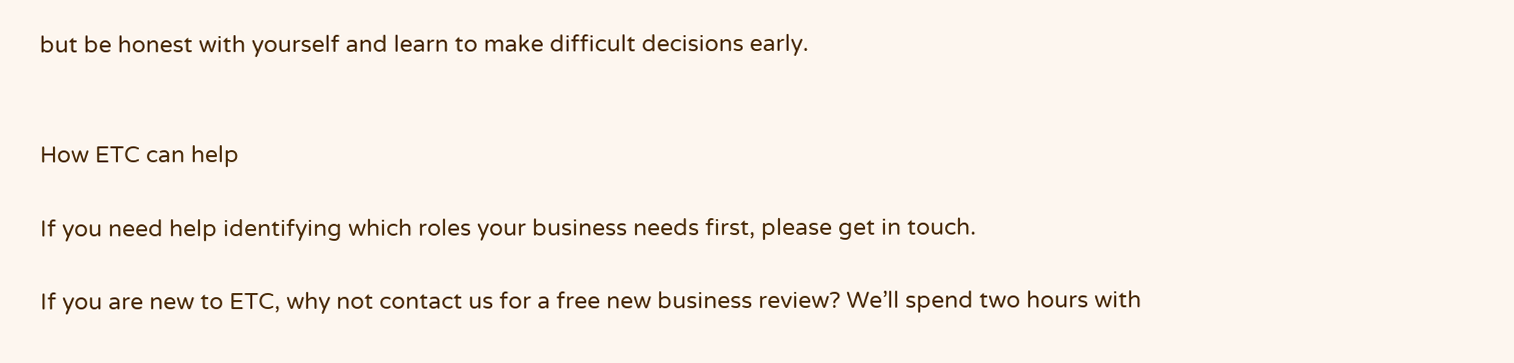but be honest with yourself and learn to make difficult decisions early.


How ETC can help

If you need help identifying which roles your business needs first, please get in touch.

If you are new to ETC, why not contact us for a free new business review? We’ll spend two hours with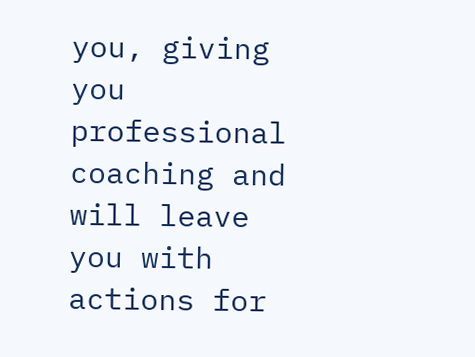you, giving you professional coaching and will leave you with actions for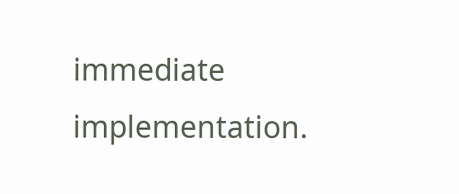immediate implementation.